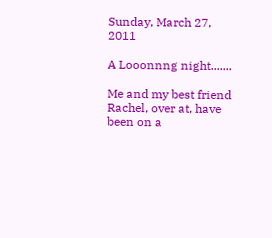Sunday, March 27, 2011

A Looonnng night.......

Me and my best friend Rachel, over at, have been on a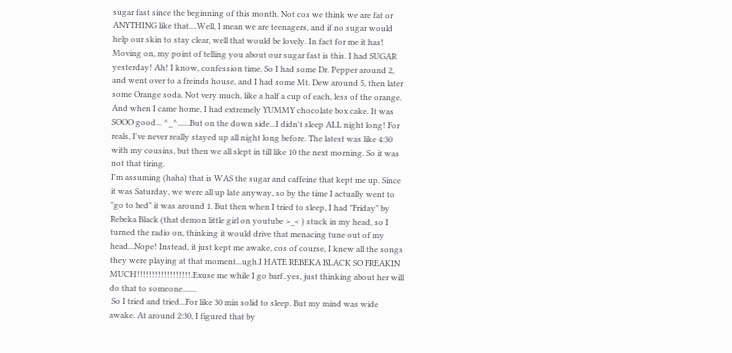sugar fast since the beginning of this month. Not cos we think we are fat or ANYTHING like that....Well, I mean we are teenagers, and if no sugar would help our skin to stay clear, well that would be lovely. In fact for me it has! Moving on, my point of telling you about our sugar fast is this. I had SUGAR yesterday! Ah! I know, confession time. So I had some Dr. Pepper around 2, and went over to a freinds house, and I had some Mt. Dew around 5, then later some Orange soda. Not very much, like a half a cup of each, less of the orange. And when I came home, I had extremely YUMMY chocolate box cake. It was SOOO good... ^_^......But on the down side...I didn't sleep ALL night long! For reals, I've never really stayed up all night long before. The latest was like 4:30 with my cousins, but then we all slept in till like 10 the next morning. So it was not that tiring.
I'm assuming (haha) that is WAS the sugar and caffeine that kept me up. Since it was Saturday, we were all up late anyway, so by the time I actually went to "go to bed" it was around 1. But then when I tried to sleep, I had "Friday" by Rebeka Black (that demon little girl on youtube >_< ) stuck in my head, so I turned the radio on, thinking it would drive that menacing tune out of my head...Nope! Instead, it just kept me awake, cos of course, I knew all the songs they were playing at that moment...ugh.I HATE REBEKA BLACK SO FREAKIN MUCH!!!!!!!!!!!!!!!!!!.Exuse me while I go barf..yes, just thinking about her will do that to someone.......
 So I tried and tried...For like 30 min solid to sleep. But my mind was wide awake. At around 2:30, I figured that by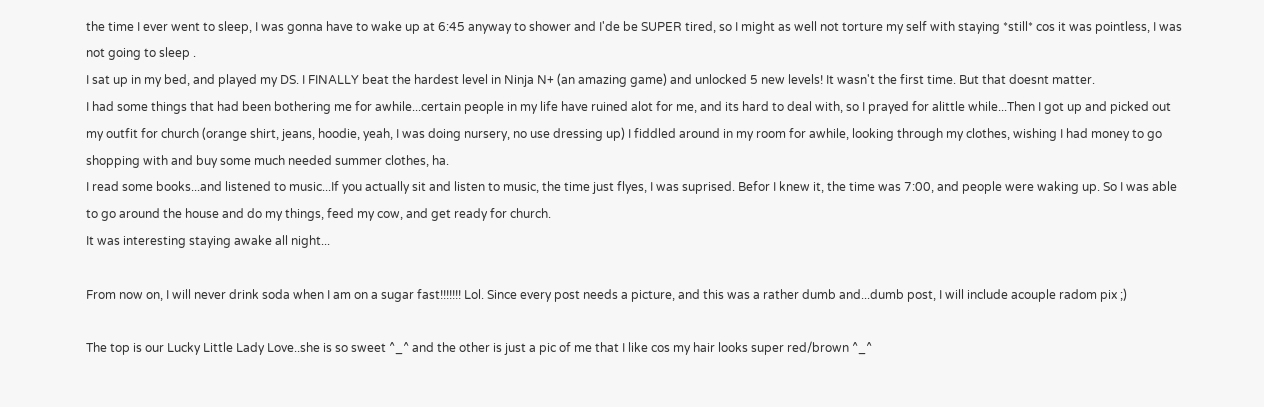the time I ever went to sleep, I was gonna have to wake up at 6:45 anyway to shower and I'de be SUPER tired, so I might as well not torture my self with staying *still* cos it was pointless, I was not going to sleep .
I sat up in my bed, and played my DS. I FINALLY beat the hardest level in Ninja N+ (an amazing game) and unlocked 5 new levels! It wasn't the first time. But that doesnt matter.
I had some things that had been bothering me for awhile...certain people in my life have ruined alot for me, and its hard to deal with, so I prayed for alittle while...Then I got up and picked out my outfit for church (orange shirt, jeans, hoodie, yeah, I was doing nursery, no use dressing up) I fiddled around in my room for awhile, looking through my clothes, wishing I had money to go shopping with and buy some much needed summer clothes, ha.
I read some books...and listened to music...If you actually sit and listen to music, the time just flyes, I was suprised. Befor I knew it, the time was 7:00, and people were waking up. So I was able to go around the house and do my things, feed my cow, and get ready for church.
It was interesting staying awake all night...

From now on, I will never drink soda when I am on a sugar fast!!!!!!! Lol. Since every post needs a picture, and this was a rather dumb and...dumb post, I will include acouple radom pix ;)

The top is our Lucky Little Lady Love..she is so sweet ^_^ and the other is just a pic of me that I like cos my hair looks super red/brown ^_^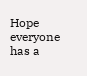Hope everyone has a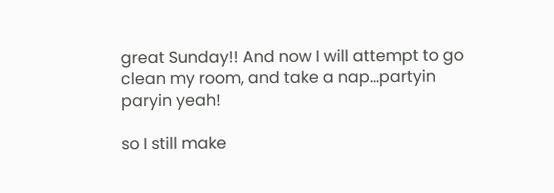great Sunday!! And now I will attempt to go clean my room, and take a nap...partyin paryin yeah!

so I still make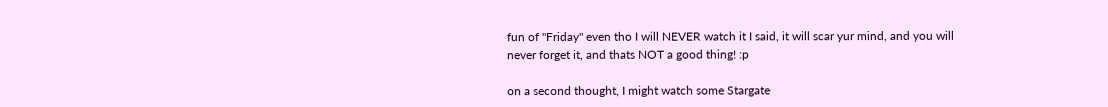fun of "Friday" even tho I will NEVER watch it I said, it will scar yur mind, and you will never forget it, and thats NOT a good thing! :p

on a second thought, I might watch some Stargate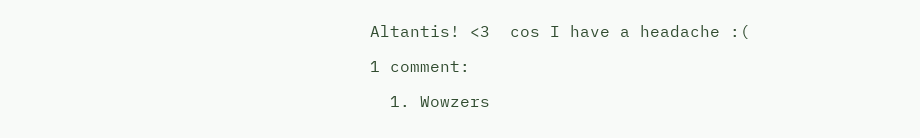Altantis! <3  cos I have a headache :(

1 comment:

  1. Wowzers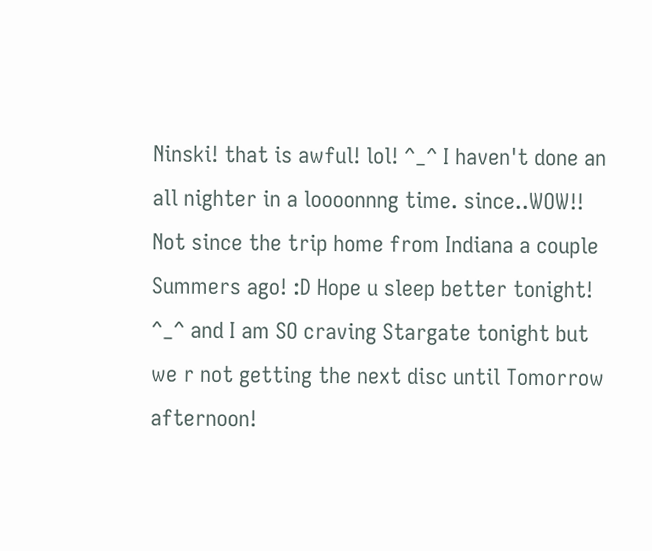Ninski! that is awful! lol! ^_^ I haven't done an all nighter in a loooonnng time. since..WOW!! Not since the trip home from Indiana a couple Summers ago! :D Hope u sleep better tonight! ^_^ and I am SO craving Stargate tonight but we r not getting the next disc until Tomorrow afternoon!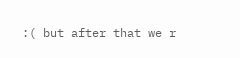:( but after that we r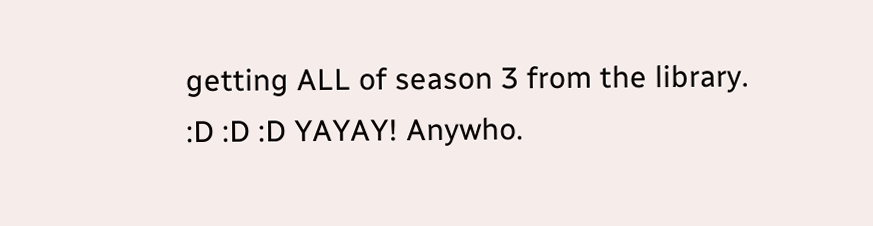getting ALL of season 3 from the library. :D :D :D YAYAY! Anywho.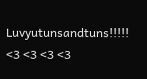Luvyutunsandtuns!!!!! <3 <3 <3 <3